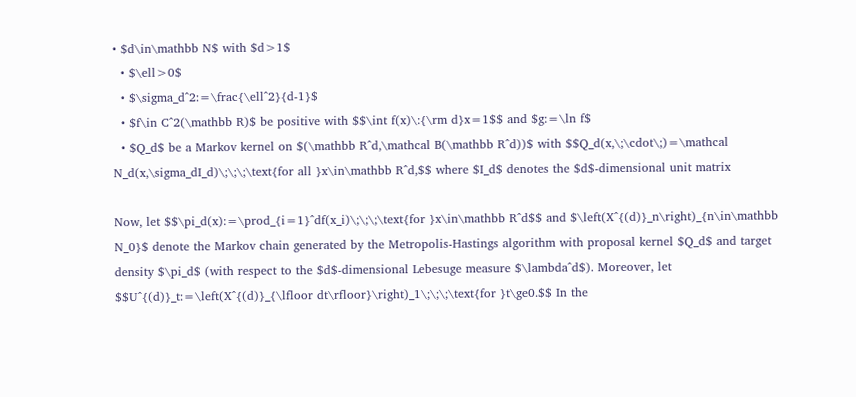• $d\in\mathbb N$ with $d>1$
  • $\ell>0$
  • $\sigma_d^2:=\frac{\ell^2}{d-1}$
  • $f\in C^2(\mathbb R)$ be positive with $$\int f(x)\:{\rm d}x=1$$ and $g:=\ln f$
  • $Q_d$ be a Markov kernel on $(\mathbb R^d,\mathcal B(\mathbb R^d))$ with $$Q_d(x,\;\cdot\;)=\mathcal N_d(x,\sigma_dI_d)\;\;\;\text{for all }x\in\mathbb R^d,$$ where $I_d$ denotes the $d$-dimensional unit matrix

Now, let $$\pi_d(x):=\prod_{i=1}^df(x_i)\;\;\;\text{for }x\in\mathbb R^d$$ and $\left(X^{(d)}_n\right)_{n\in\mathbb N_0}$ denote the Markov chain generated by the Metropolis-Hastings algorithm with proposal kernel $Q_d$ and target density $\pi_d$ (with respect to the $d$-dimensional Lebesuge measure $\lambda^d$). Moreover, let $$U^{(d)}_t:=\left(X^{(d)}_{\lfloor dt\rfloor}\right)_1\;\;\;\text{for }t\ge0.$$ In the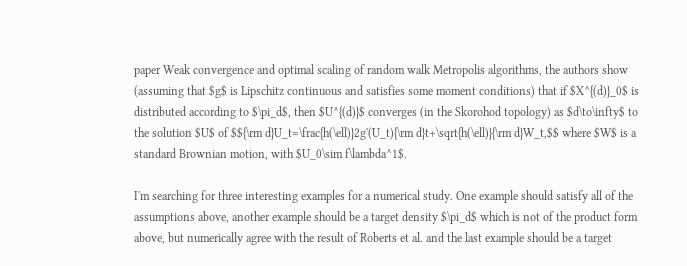paper Weak convergence and optimal scaling of random walk Metropolis algorithms, the authors show (assuming that $g$ is Lipschitz continuous and satisfies some moment conditions) that if $X^{(d)}_0$ is distributed according to $\pi_d$, then $U^{(d)}$ converges (in the Skorohod topology) as $d\to\infty$ to the solution $U$ of $${\rm d}U_t=\frac{h(\ell)}2g'(U_t){\rm d}t+\sqrt{h(\ell)}{\rm d}W_t,$$ where $W$ is a standard Brownian motion, with $U_0\sim f\lambda^1$.

I'm searching for three interesting examples for a numerical study. One example should satisfy all of the assumptions above, another example should be a target density $\pi_d$ which is not of the product form above, but numerically agree with the result of Roberts et al. and the last example should be a target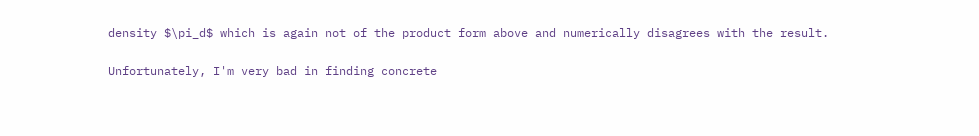density $\pi_d$ which is again not of the product form above and numerically disagrees with the result.

Unfortunately, I'm very bad in finding concrete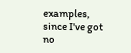examples, since I've got no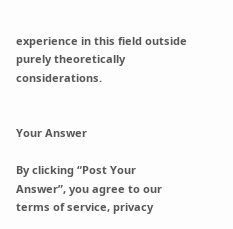experience in this field outside purely theoretically considerations.


Your Answer

By clicking “Post Your Answer”, you agree to our terms of service, privacy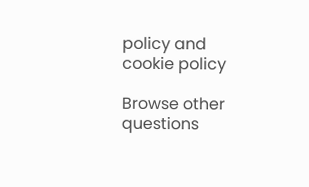policy and cookie policy

Browse other questions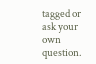tagged or ask your own question.